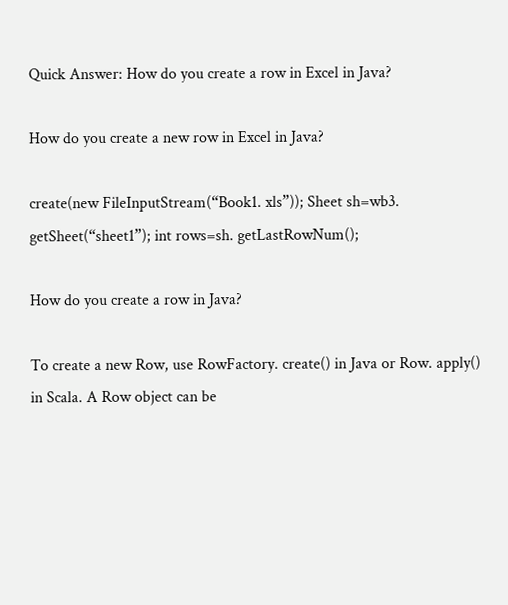Quick Answer: How do you create a row in Excel in Java?

How do you create a new row in Excel in Java?

create(new FileInputStream(“Book1. xls”)); Sheet sh=wb3. getSheet(“sheet1”); int rows=sh. getLastRowNum();

How do you create a row in Java?

To create a new Row, use RowFactory. create() in Java or Row. apply() in Scala. A Row object can be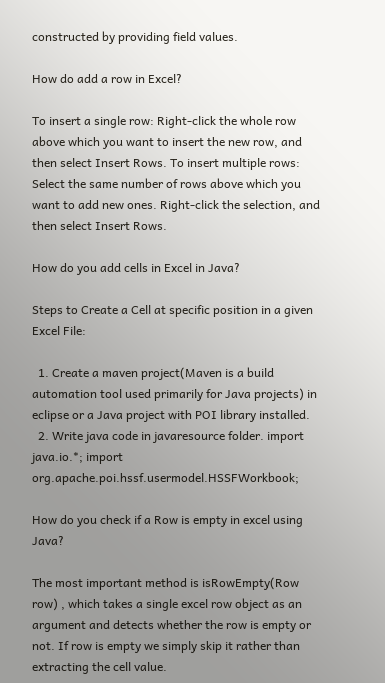constructed by providing field values.

How do add a row in Excel?

To insert a single row: Right-click the whole row above which you want to insert the new row, and then select Insert Rows. To insert multiple rows: Select the same number of rows above which you want to add new ones. Right-click the selection, and then select Insert Rows.

How do you add cells in Excel in Java?

Steps to Create a Cell at specific position in a given Excel File:

  1. Create a maven project(Maven is a build automation tool used primarily for Java projects) in eclipse or a Java project with POI library installed.
  2. Write java code in javaresource folder. import java.io.*; import org.apache.poi.hssf.usermodel.HSSFWorkbook;

How do you check if a Row is empty in excel using Java?

The most important method is isRowEmpty(Row row) , which takes a single excel row object as an argument and detects whether the row is empty or not. If row is empty we simply skip it rather than extracting the cell value.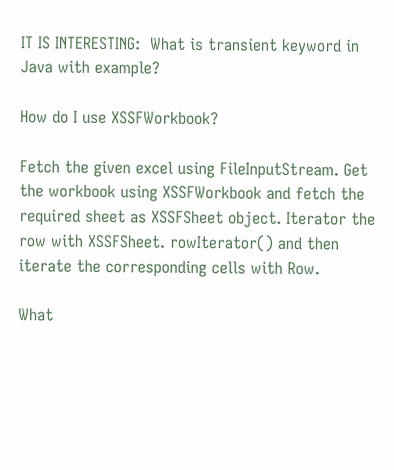IT IS INTERESTING:  What is transient keyword in Java with example?

How do I use XSSFWorkbook?

Fetch the given excel using FileInputStream. Get the workbook using XSSFWorkbook and fetch the required sheet as XSSFSheet object. Iterator the row with XSSFSheet. rowIterator() and then iterate the corresponding cells with Row.

What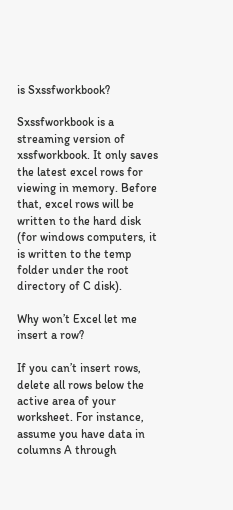is Sxssfworkbook?

Sxssfworkbook is a streaming version of xssfworkbook. It only saves the latest excel rows for viewing in memory. Before that, excel rows will be written to the hard disk (for windows computers, it is written to the temp folder under the root directory of C disk).

Why won’t Excel let me insert a row?

If you can’t insert rows, delete all rows below the active area of your worksheet. For instance, assume you have data in columns A through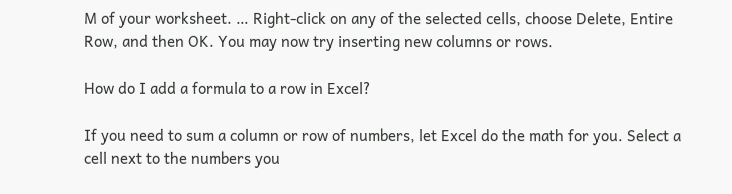M of your worksheet. … Right-click on any of the selected cells, choose Delete, Entire Row, and then OK. You may now try inserting new columns or rows.

How do I add a formula to a row in Excel?

If you need to sum a column or row of numbers, let Excel do the math for you. Select a cell next to the numbers you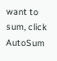want to sum, click AutoSum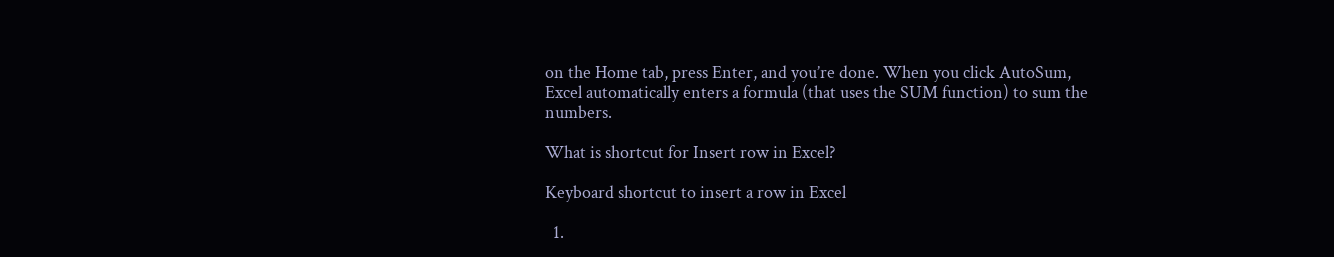on the Home tab, press Enter, and you’re done. When you click AutoSum, Excel automatically enters a formula (that uses the SUM function) to sum the numbers.

What is shortcut for Insert row in Excel?

Keyboard shortcut to insert a row in Excel

  1.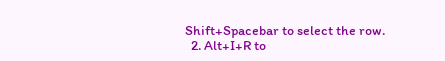Shift+Spacebar to select the row.
  2. Alt+I+R to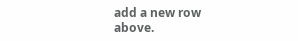add a new row above.